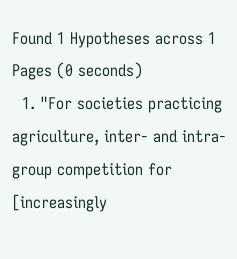Found 1 Hypotheses across 1 Pages (0 seconds)
  1. "For societies practicing agriculture, inter- and intra-group competition for [increasingly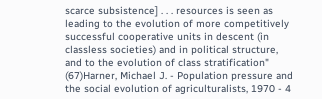scarce subsistence] . . . resources is seen as leading to the evolution of more competitively successful cooperative units in descent (in classless societies) and in political structure, and to the evolution of class stratification" (67)Harner, Michael J. - Population pressure and the social evolution of agriculturalists, 1970 - 4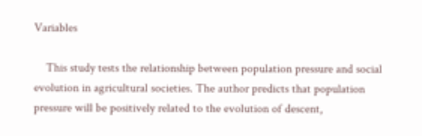Variables

    This study tests the relationship between population pressure and social evolution in agricultural societies. The author predicts that population pressure will be positively related to the evolution of descent,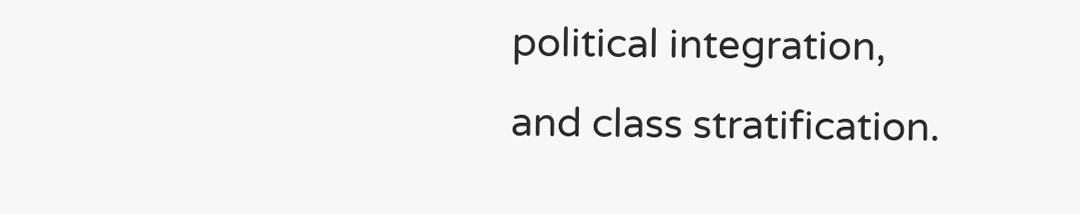political integration, and class stratification.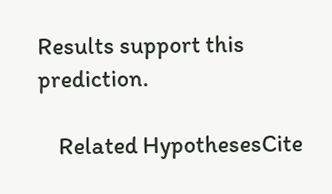Results support this prediction.

    Related HypothesesCite